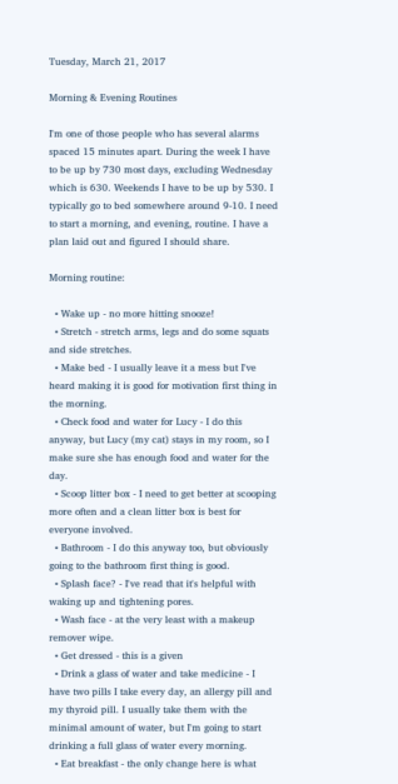Tuesday, March 21, 2017

Morning & Evening Routines

I'm one of those people who has several alarms spaced 15 minutes apart. During the week I have to be up by 730 most days, excluding Wednesday which is 630. Weekends I have to be up by 530. I typically go to bed somewhere around 9-10. I need to start a morning, and evening, routine. I have a plan laid out and figured I should share.

Morning routine:

  • Wake up - no more hitting snooze!
  • Stretch - stretch arms, legs and do some squats and side stretches.
  • Make bed - I usually leave it a mess but I've heard making it is good for motivation first thing in the morning.
  • Check food and water for Lucy - I do this anyway, but Lucy (my cat) stays in my room, so I make sure she has enough food and water for the day.
  • Scoop litter box - I need to get better at scooping more often and a clean litter box is best for everyone involved.
  • Bathroom - I do this anyway too, but obviously going to the bathroom first thing is good.
  • Splash face? - I've read that it's helpful with waking up and tightening pores.
  • Wash face - at the very least with a makeup remover wipe.
  • Get dressed - this is a given
  • Drink a glass of water and take medicine - I have two pills I take every day, an allergy pill and my thyroid pill. I usually take them with the minimal amount of water, but I'm going to start drinking a full glass of water every morning.
  • Eat breakfast - the only change here is what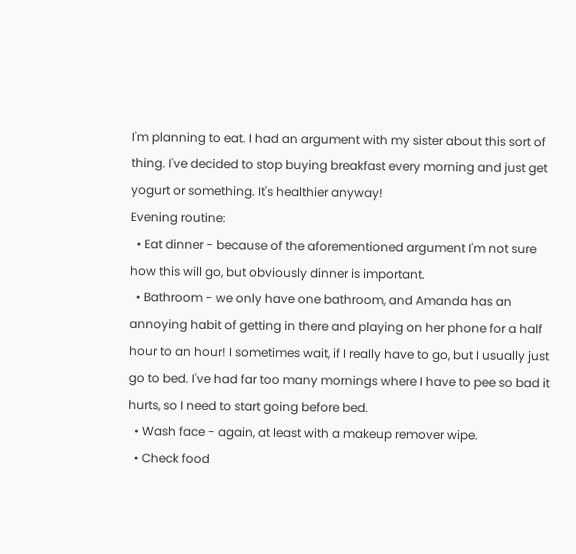I'm planning to eat. I had an argument with my sister about this sort of thing. I've decided to stop buying breakfast every morning and just get yogurt or something. It's healthier anyway!
Evening routine:
  • Eat dinner - because of the aforementioned argument I'm not sure how this will go, but obviously dinner is important.
  • Bathroom - we only have one bathroom, and Amanda has an annoying habit of getting in there and playing on her phone for a half hour to an hour! I sometimes wait, if I really have to go, but I usually just go to bed. I've had far too many mornings where I have to pee so bad it hurts, so I need to start going before bed.
  • Wash face - again, at least with a makeup remover wipe.
  • Check food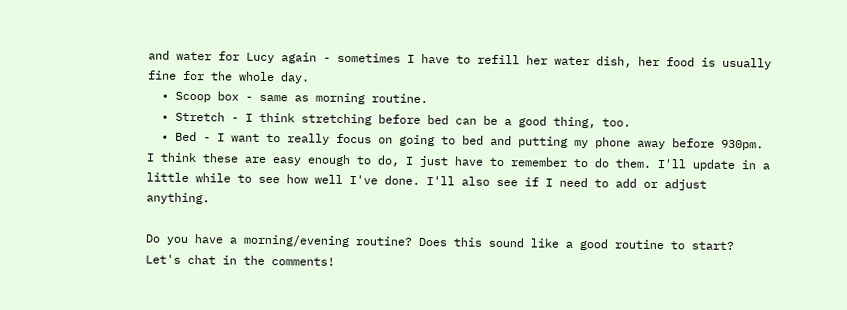and water for Lucy again - sometimes I have to refill her water dish, her food is usually fine for the whole day.
  • Scoop box - same as morning routine.
  • Stretch - I think stretching before bed can be a good thing, too.
  • Bed - I want to really focus on going to bed and putting my phone away before 930pm.
I think these are easy enough to do, I just have to remember to do them. I'll update in a little while to see how well I've done. I'll also see if I need to add or adjust anything.

Do you have a morning/evening routine? Does this sound like a good routine to start? Let's chat in the comments!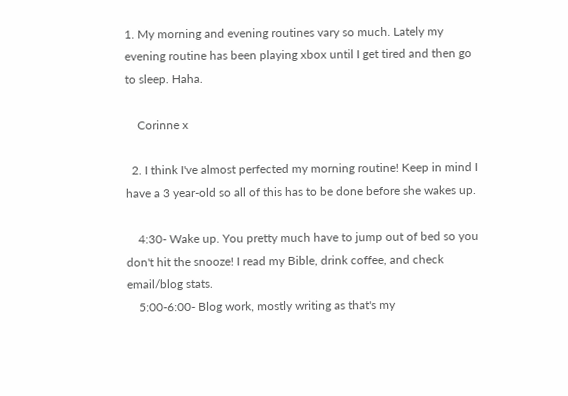1. My morning and evening routines vary so much. Lately my evening routine has been playing xbox until I get tired and then go to sleep. Haha.

    Corinne x

  2. I think I've almost perfected my morning routine! Keep in mind I have a 3 year-old so all of this has to be done before she wakes up.

    4:30- Wake up. You pretty much have to jump out of bed so you don't hit the snooze! I read my Bible, drink coffee, and check email/blog stats.
    5:00-6:00- Blog work, mostly writing as that's my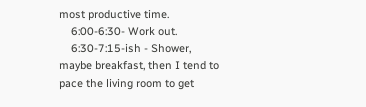most productive time.
    6:00-6:30- Work out.
    6:30-7:15-ish - Shower, maybe breakfast, then I tend to pace the living room to get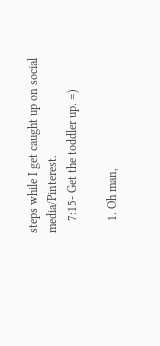steps while I get caught up on social media/Pinterest.
    7:15- Get the toddler up. =)

    1. Oh man,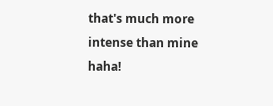that's much more intense than mine haha!